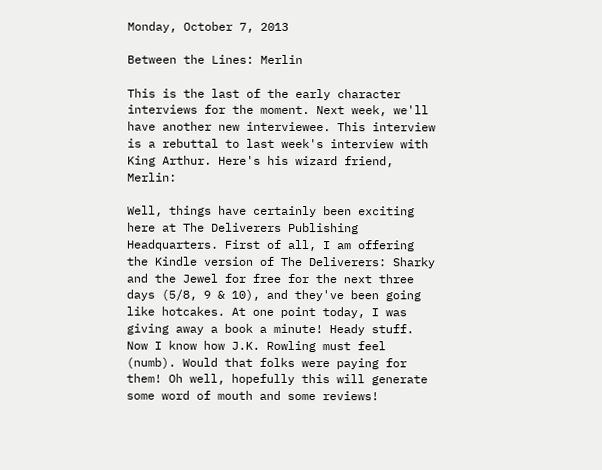Monday, October 7, 2013

Between the Lines: Merlin

This is the last of the early character interviews for the moment. Next week, we'll have another new interviewee. This interview is a rebuttal to last week's interview with King Arthur. Here's his wizard friend, Merlin:

Well, things have certainly been exciting here at The Deliverers Publishing Headquarters. First of all, I am offering the Kindle version of The Deliverers: Sharky and the Jewel for free for the next three days (5/8, 9 & 10), and they've been going like hotcakes. At one point today, I was giving away a book a minute! Heady stuff. Now I know how J.K. Rowling must feel (numb). Would that folks were paying for them! Oh well, hopefully this will generate some word of mouth and some reviews!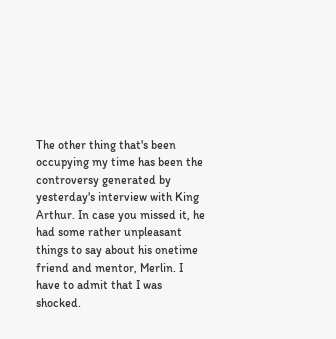The other thing that's been occupying my time has been the controversy generated by yesterday's interview with King Arthur. In case you missed it, he had some rather unpleasant things to say about his onetime friend and mentor, Merlin. I have to admit that I was shocked.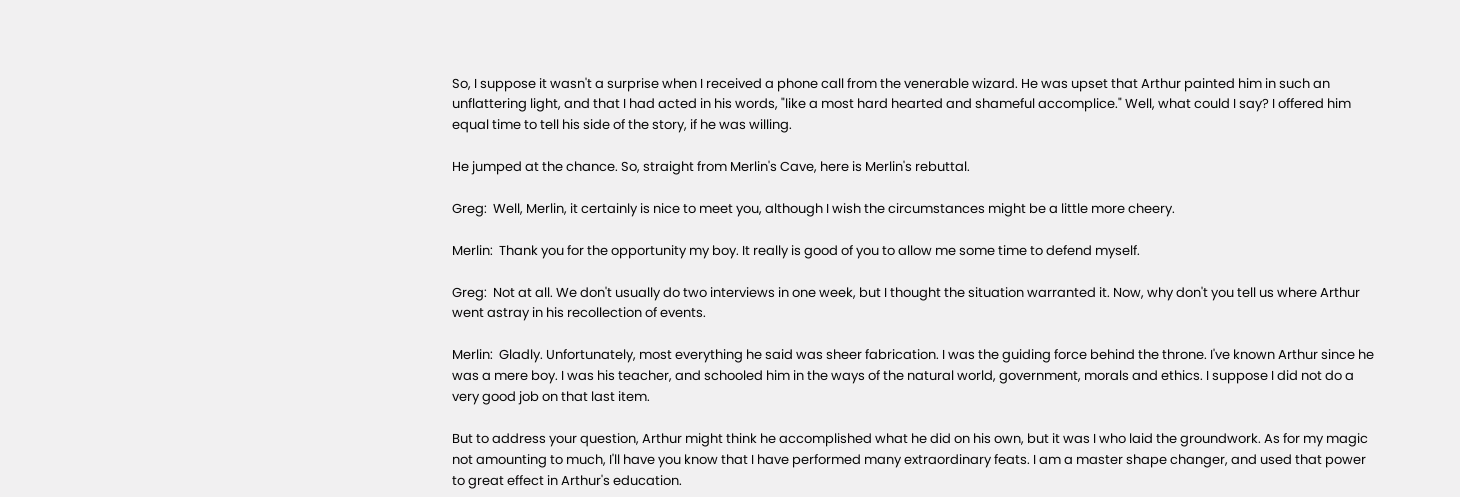So, I suppose it wasn't a surprise when I received a phone call from the venerable wizard. He was upset that Arthur painted him in such an unflattering light, and that I had acted in his words, "like a most hard hearted and shameful accomplice." Well, what could I say? I offered him equal time to tell his side of the story, if he was willing.

He jumped at the chance. So, straight from Merlin's Cave, here is Merlin's rebuttal.

Greg:  Well, Merlin, it certainly is nice to meet you, although I wish the circumstances might be a little more cheery.

Merlin:  Thank you for the opportunity my boy. It really is good of you to allow me some time to defend myself.

Greg:  Not at all. We don't usually do two interviews in one week, but I thought the situation warranted it. Now, why don't you tell us where Arthur went astray in his recollection of events.

Merlin:  Gladly. Unfortunately, most everything he said was sheer fabrication. I was the guiding force behind the throne. I've known Arthur since he was a mere boy. I was his teacher, and schooled him in the ways of the natural world, government, morals and ethics. I suppose I did not do a very good job on that last item.

But to address your question, Arthur might think he accomplished what he did on his own, but it was I who laid the groundwork. As for my magic not amounting to much, I'll have you know that I have performed many extraordinary feats. I am a master shape changer, and used that power to great effect in Arthur's education.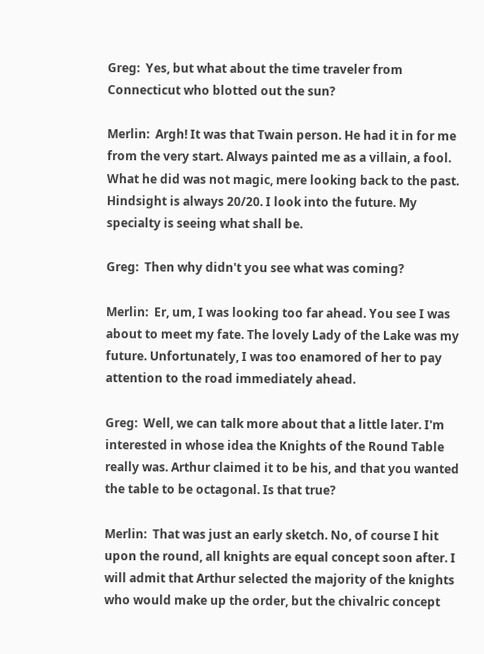Greg:  Yes, but what about the time traveler from Connecticut who blotted out the sun?

Merlin:  Argh! It was that Twain person. He had it in for me from the very start. Always painted me as a villain, a fool. What he did was not magic, mere looking back to the past. Hindsight is always 20/20. I look into the future. My specialty is seeing what shall be.

Greg:  Then why didn't you see what was coming?

Merlin:  Er, um, I was looking too far ahead. You see I was about to meet my fate. The lovely Lady of the Lake was my future. Unfortunately, I was too enamored of her to pay attention to the road immediately ahead.

Greg:  Well, we can talk more about that a little later. I'm interested in whose idea the Knights of the Round Table really was. Arthur claimed it to be his, and that you wanted the table to be octagonal. Is that true?

Merlin:  That was just an early sketch. No, of course I hit upon the round, all knights are equal concept soon after. I will admit that Arthur selected the majority of the knights who would make up the order, but the chivalric concept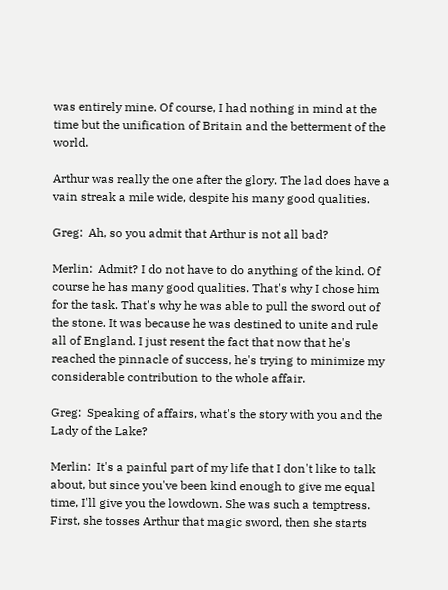was entirely mine. Of course, I had nothing in mind at the time but the unification of Britain and the betterment of the world.

Arthur was really the one after the glory. The lad does have a vain streak a mile wide, despite his many good qualities.

Greg:  Ah, so you admit that Arthur is not all bad?

Merlin:  Admit? I do not have to do anything of the kind. Of course he has many good qualities. That's why I chose him for the task. That's why he was able to pull the sword out of the stone. It was because he was destined to unite and rule all of England. I just resent the fact that now that he's reached the pinnacle of success, he's trying to minimize my considerable contribution to the whole affair.

Greg:  Speaking of affairs, what's the story with you and the Lady of the Lake?

Merlin:  It's a painful part of my life that I don't like to talk about, but since you've been kind enough to give me equal time, I'll give you the lowdown. She was such a temptress. First, she tosses Arthur that magic sword, then she starts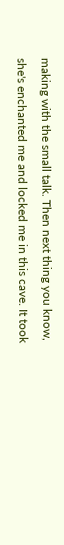making with the small talk. Then next thing you know, she's enchanted me and locked me in this cave. It took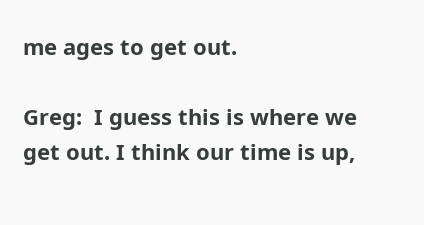me ages to get out.

Greg:  I guess this is where we get out. I think our time is up,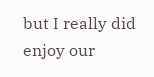but I really did enjoy our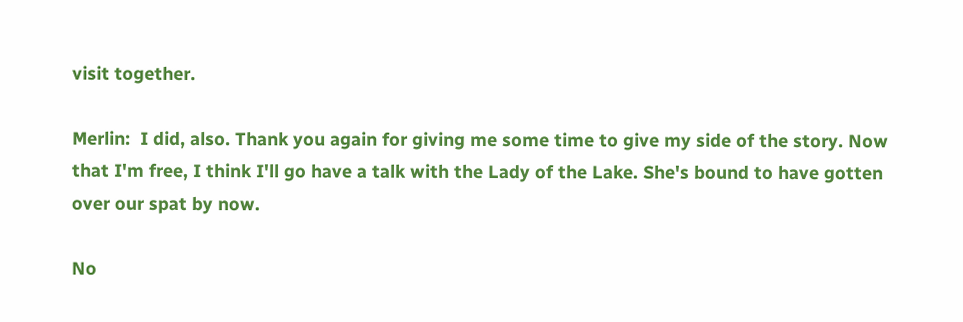visit together.

Merlin:  I did, also. Thank you again for giving me some time to give my side of the story. Now that I'm free, I think I'll go have a talk with the Lady of the Lake. She's bound to have gotten over our spat by now.

No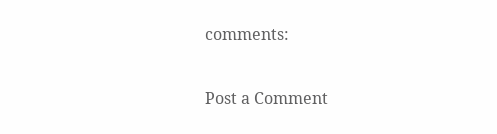comments:

Post a Comment